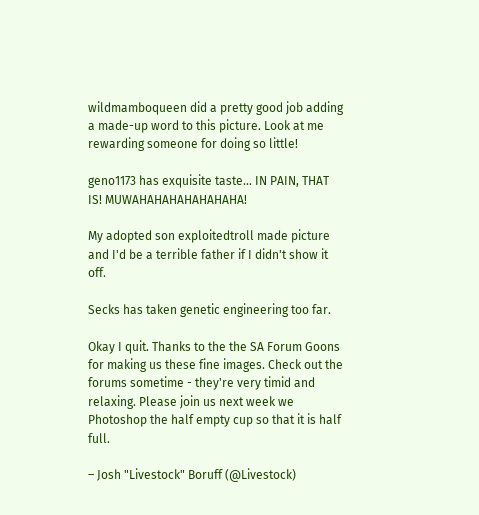wildmamboqueen did a pretty good job adding a made-up word to this picture. Look at me rewarding someone for doing so little!

geno1173 has exquisite taste... IN PAIN, THAT IS! MUWAHAHAHAHAHAHAHA!

My adopted son exploitedtroll made picture and I'd be a terrible father if I didn't show it off.

Secks has taken genetic engineering too far.

Okay I quit. Thanks to the the SA Forum Goons for making us these fine images. Check out the forums sometime - they're very timid and relaxing. Please join us next week we Photoshop the half empty cup so that it is half full.

– Josh "Livestock" Boruff (@Livestock)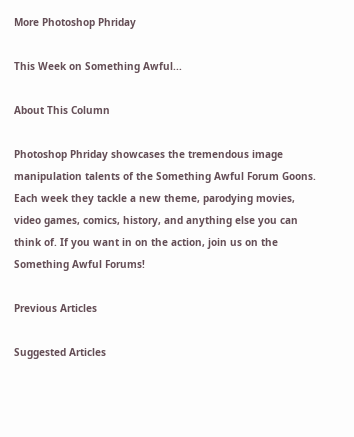More Photoshop Phriday

This Week on Something Awful...

About This Column

Photoshop Phriday showcases the tremendous image manipulation talents of the Something Awful Forum Goons. Each week they tackle a new theme, parodying movies, video games, comics, history, and anything else you can think of. If you want in on the action, join us on the Something Awful Forums!

Previous Articles

Suggested Articles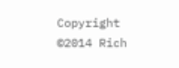Copyright ©2014 Rich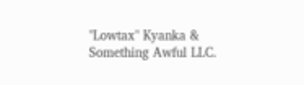"Lowtax" Kyanka & Something Awful LLC.